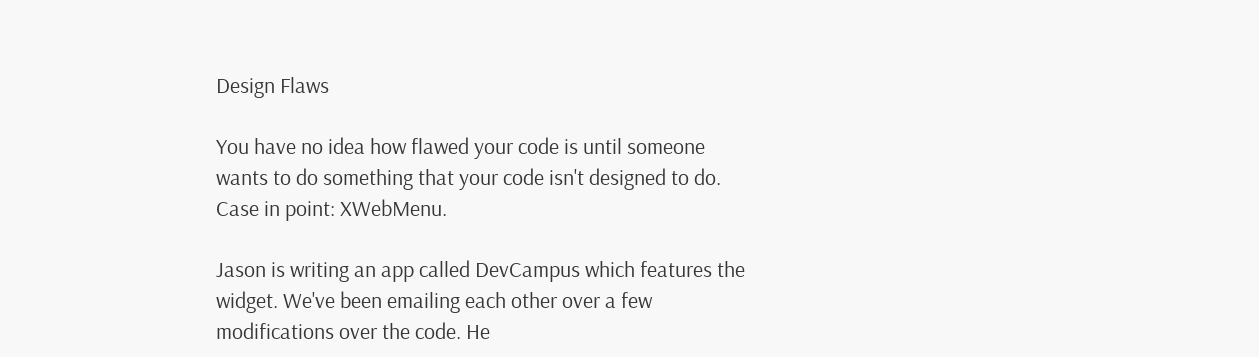Design Flaws

You have no idea how flawed your code is until someone wants to do something that your code isn't designed to do. Case in point: XWebMenu.

Jason is writing an app called DevCampus which features the widget. We've been emailing each other over a few modifications over the code. He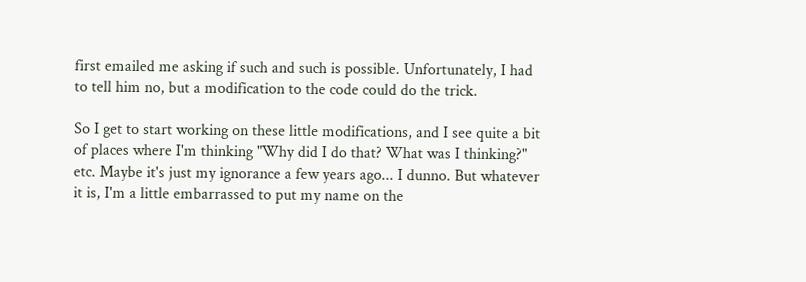first emailed me asking if such and such is possible. Unfortunately, I had to tell him no, but a modification to the code could do the trick.

So I get to start working on these little modifications, and I see quite a bit of places where I'm thinking "Why did I do that? What was I thinking?" etc. Maybe it's just my ignorance a few years ago... I dunno. But whatever it is, I'm a little embarrassed to put my name on the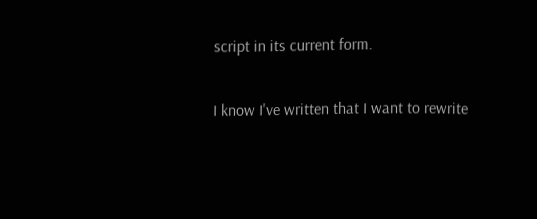script in its current form.

I know I've written that I want to rewrite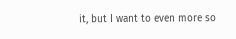it, but I want to even more so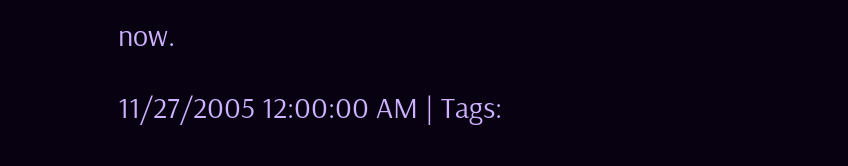now.

11/27/2005 12:00:00 AM | Tags: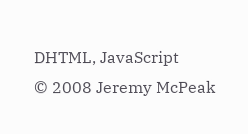DHTML, JavaScript
© 2008 Jeremy McPeak